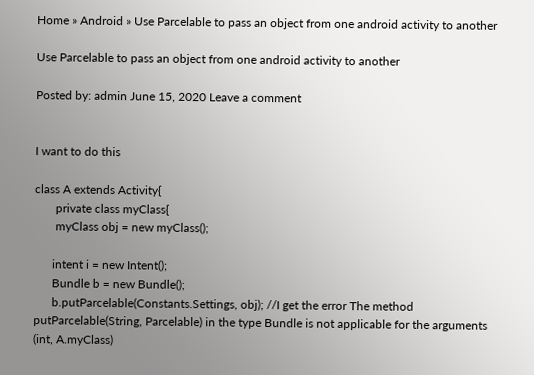Home » Android » Use Parcelable to pass an object from one android activity to another

Use Parcelable to pass an object from one android activity to another

Posted by: admin June 15, 2020 Leave a comment


I want to do this

class A extends Activity{
       private class myClass{
       myClass obj = new myClass();

      intent i = new Intent();
      Bundle b = new Bundle();
      b.putParcelable(Constants.Settings, obj); //I get the error The method putParcelable(String, Parcelable) in the type Bundle is not applicable for the arguments (int, A.myClass)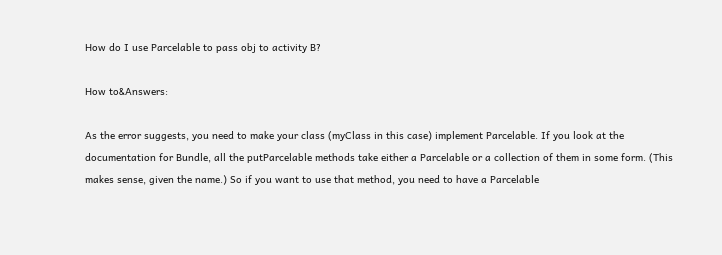How do I use Parcelable to pass obj to activity B?

How to&Answers:

As the error suggests, you need to make your class (myClass in this case) implement Parcelable. If you look at the documentation for Bundle, all the putParcelable methods take either a Parcelable or a collection of them in some form. (This makes sense, given the name.) So if you want to use that method, you need to have a Parcelable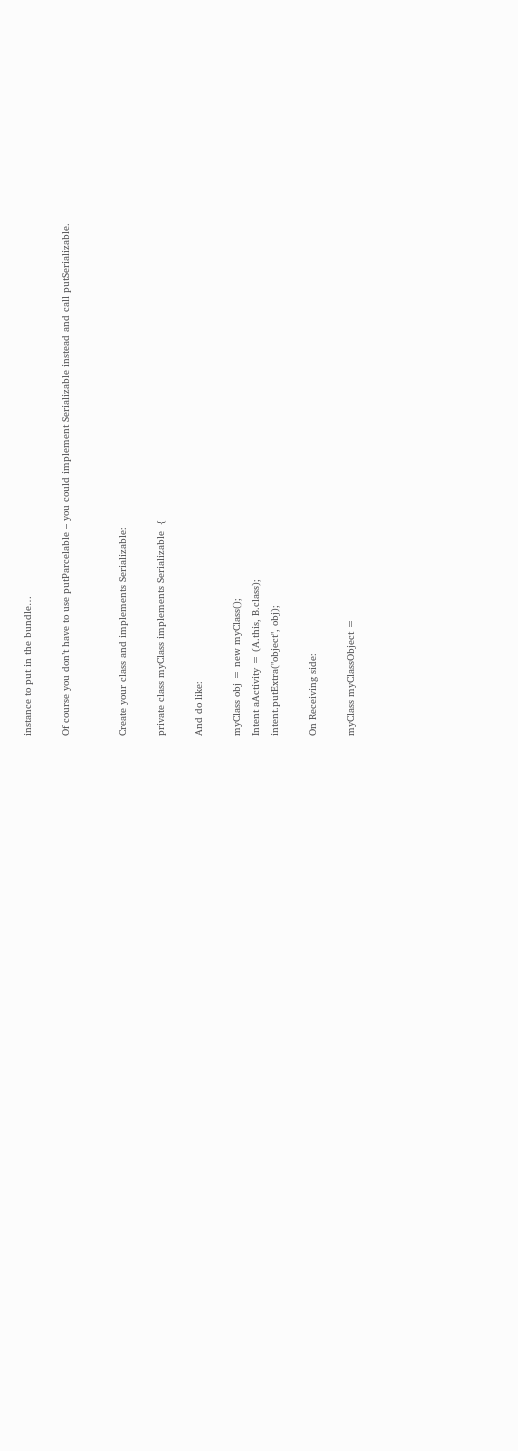instance to put in the bundle…

Of course you don’t have to use putParcelable – you could implement Serializable instead and call putSerializable.


Create your class and implements Serializable:

private class myClass implements Serializable  {

And do like:

myClass obj = new myClass();
Intent aActivity = (A.this, B.class);
intent.putExtra("object", obj);

On Receiving side:

myClass myClassObject =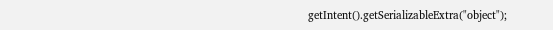getIntent().getSerializableExtra("object");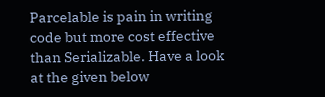Parcelable is pain in writing code but more cost effective than Serializable. Have a look at the given below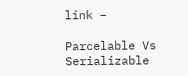link –

Parcelable Vs Serializable